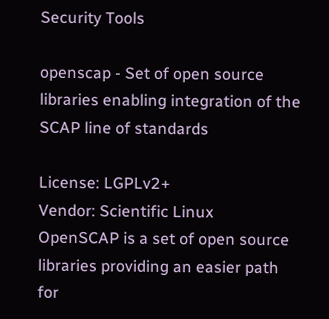Security Tools

openscap - Set of open source libraries enabling integration of the SCAP line of standards

License: LGPLv2+
Vendor: Scientific Linux
OpenSCAP is a set of open source libraries providing an easier path
for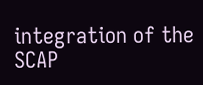integration of the SCAP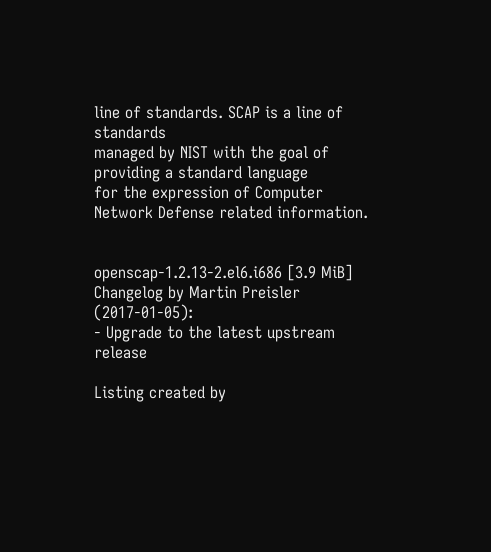line of standards. SCAP is a line of standards
managed by NIST with the goal of providing a standard language
for the expression of Computer Network Defense related information.


openscap-1.2.13-2.el6.i686 [3.9 MiB] Changelog by Martin Preisler (2017-01-05):
- Upgrade to the latest upstream release

Listing created by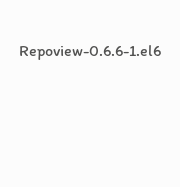Repoview-0.6.6-1.el6